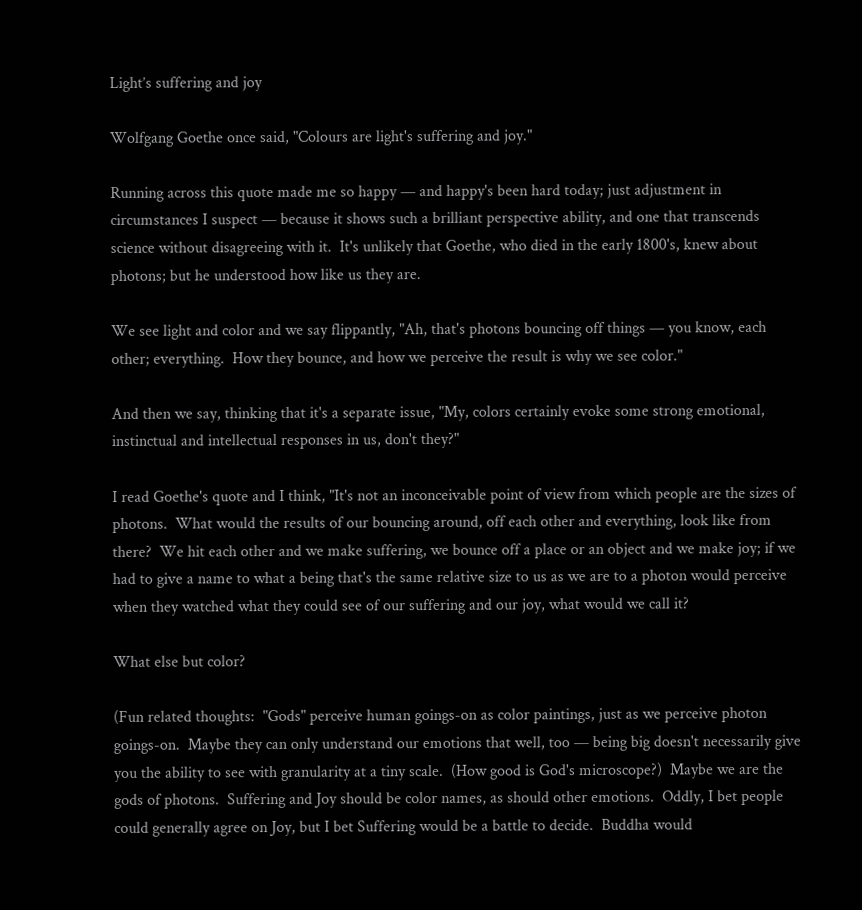Light’s suffering and joy

Wolfgang Goethe once said, "Colours are light's suffering and joy."

Running across this quote made me so happy — and happy's been hard today; just adjustment in circumstances I suspect — because it shows such a brilliant perspective ability, and one that transcends science without disagreeing with it.  It's unlikely that Goethe, who died in the early 1800's, knew about photons; but he understood how like us they are.

We see light and color and we say flippantly, "Ah, that's photons bouncing off things — you know, each other; everything.  How they bounce, and how we perceive the result is why we see color."

And then we say, thinking that it's a separate issue, "My, colors certainly evoke some strong emotional, instinctual and intellectual responses in us, don't they?"

I read Goethe's quote and I think, "It's not an inconceivable point of view from which people are the sizes of photons.  What would the results of our bouncing around, off each other and everything, look like from there?  We hit each other and we make suffering, we bounce off a place or an object and we make joy; if we had to give a name to what a being that's the same relative size to us as we are to a photon would perceive when they watched what they could see of our suffering and our joy, what would we call it?

What else but color?

(Fun related thoughts:  "Gods" perceive human goings-on as color paintings, just as we perceive photon goings-on.  Maybe they can only understand our emotions that well, too — being big doesn't necessarily give you the ability to see with granularity at a tiny scale.  (How good is God's microscope?)  Maybe we are the gods of photons.  Suffering and Joy should be color names, as should other emotions.  Oddly, I bet people could generally agree on Joy, but I bet Suffering would be a battle to decide.  Buddha would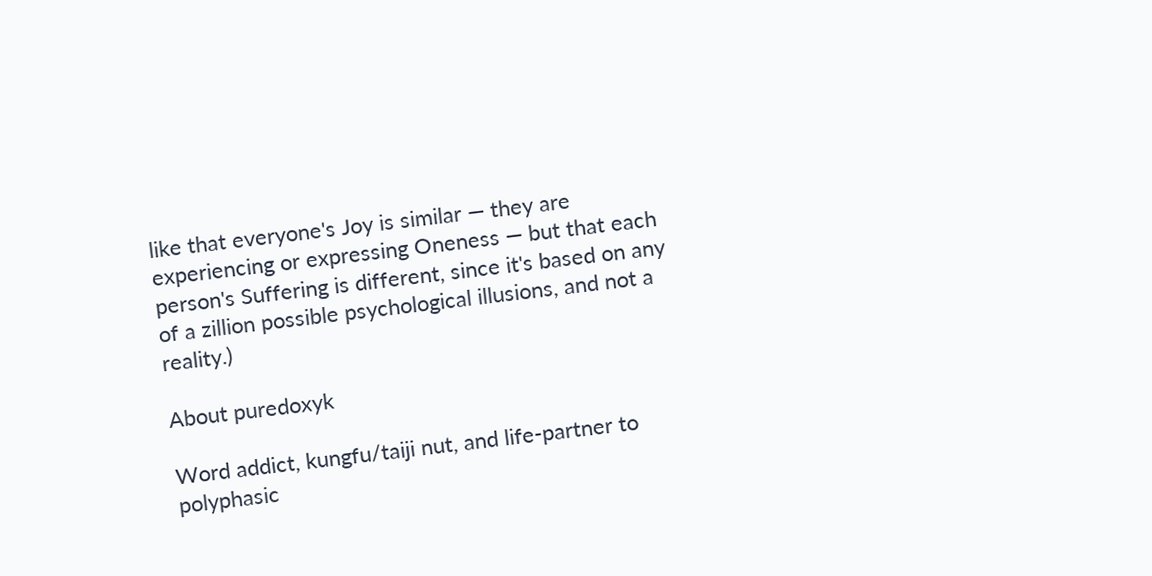like that everyone's Joy is similar — they are experiencing or expressing Oneness — but that each person's Suffering is different, since it's based on any of a zillion possible psychological illusions, and not a reality.)

About puredoxyk

Word addict, kungfu/taiji nut, and life-partner to polyphasic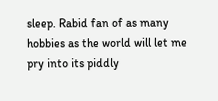sleep. Rabid fan of as many hobbies as the world will let me pry into its piddly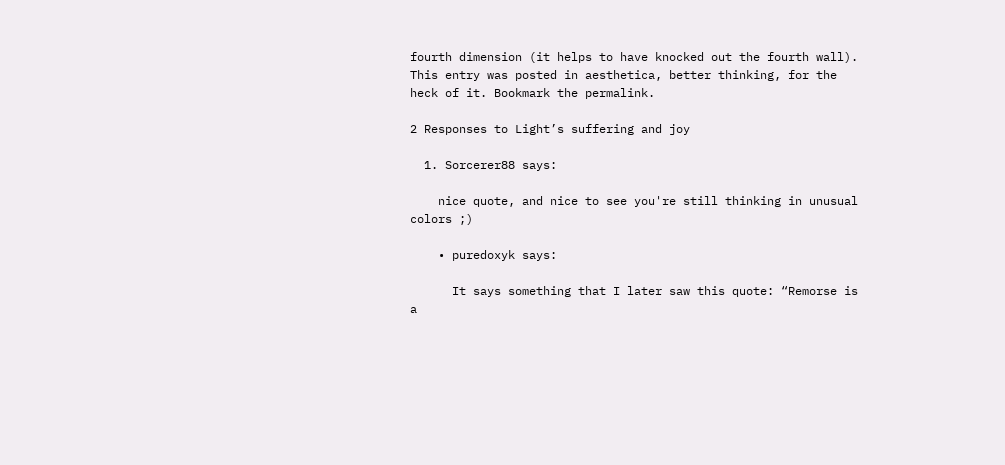fourth dimension (it helps to have knocked out the fourth wall).
This entry was posted in aesthetica, better thinking, for the heck of it. Bookmark the permalink.

2 Responses to Light’s suffering and joy

  1. Sorcerer88 says:

    nice quote, and nice to see you're still thinking in unusual colors ;)

    • puredoxyk says:

      It says something that I later saw this quote: “Remorse is a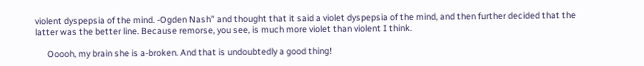violent dyspepsia of the mind. -Ogden Nash” and thought that it said a violet dyspepsia of the mind, and then further decided that the latter was the better line. Because remorse, you see, is much more violet than violent I think.

      Ooooh, my brain she is a-broken. And that is undoubtedly a good thing!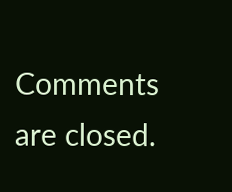Comments are closed.